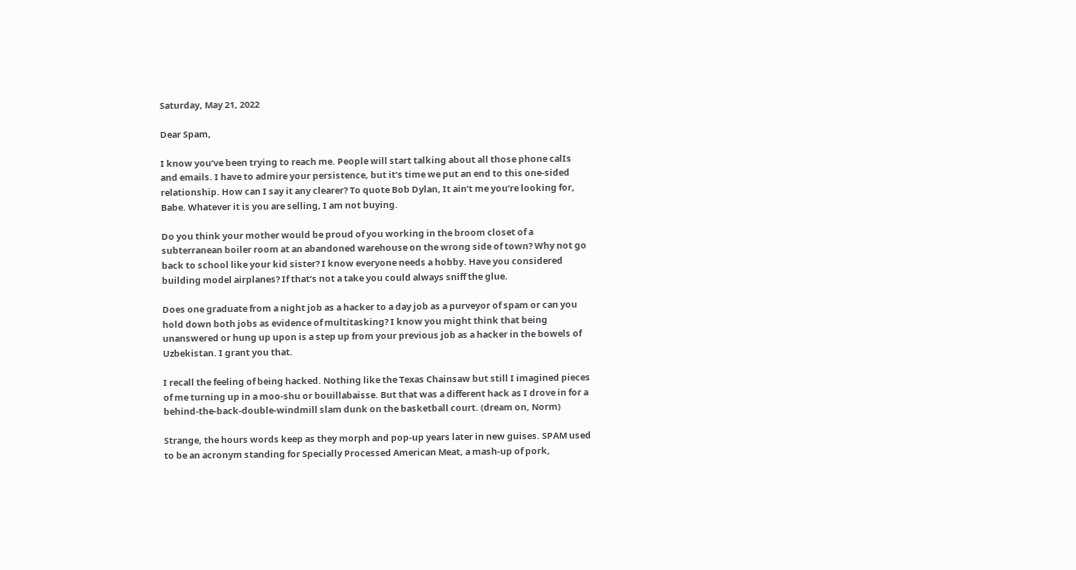Saturday, May 21, 2022

Dear Spam,

I know you’ve been trying to reach me. People will start talking about all those phone calIs and emails. I have to admire your persistence, but it’s time we put an end to this one-sided relationship. How can I say it any clearer? To quote Bob Dylan, It ain’t me you’re looking for, Babe. Whatever it is you are selling, I am not buying.

Do you think your mother would be proud of you working in the broom closet of a subterranean boiler room at an abandoned warehouse on the wrong side of town? Why not go back to school like your kid sister? I know everyone needs a hobby. Have you considered building model airplanes? If that’s not a take you could always sniff the glue.

Does one graduate from a night job as a hacker to a day job as a purveyor of spam or can you hold down both jobs as evidence of multitasking? I know you might think that being unanswered or hung up upon is a step up from your previous job as a hacker in the bowels of Uzbekistan. I grant you that.

I recall the feeling of being hacked. Nothing like the Texas Chainsaw but still I imagined pieces of me turning up in a moo-shu or bouillabaisse. But that was a different hack as I drove in for a behind-the-back-double-windmill slam dunk on the basketball court. (dream on, Norm)

Strange, the hours words keep as they morph and pop-up years later in new guises. SPAM used to be an acronym standing for Specially Processed American Meat, a mash-up of pork,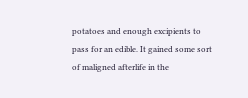potatoes and enough excipients to pass for an edible. It gained some sort of maligned afterlife in the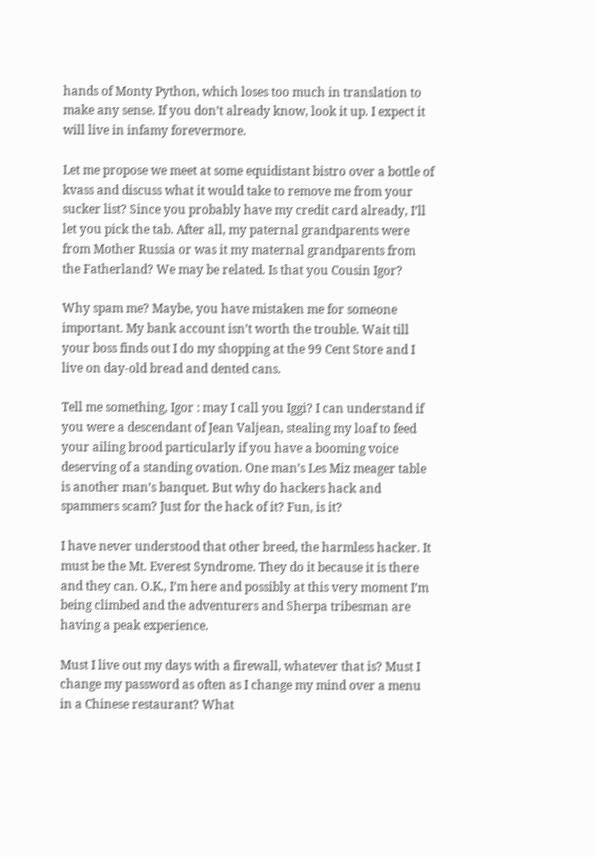hands of Monty Python, which loses too much in translation to make any sense. If you don’t already know, look it up. I expect it will live in infamy forevermore.

Let me propose we meet at some equidistant bistro over a bottle of kvass and discuss what it would take to remove me from your sucker list? Since you probably have my credit card already, I’ll let you pick the tab. After all, my paternal grandparents were from Mother Russia or was it my maternal grandparents from the Fatherland? We may be related. Is that you Cousin Igor?

Why spam me? Maybe, you have mistaken me for someone important. My bank account isn’t worth the trouble. Wait till your boss finds out I do my shopping at the 99 Cent Store and I live on day-old bread and dented cans.

Tell me something, Igor : may I call you Iggi? I can understand if you were a descendant of Jean Valjean, stealing my loaf to feed your ailing brood particularly if you have a booming voice deserving of a standing ovation. One man’s Les Miz meager table is another man’s banquet. But why do hackers hack and spammers scam? Just for the hack of it? Fun, is it?

I have never understood that other breed, the harmless hacker. It must be the Mt. Everest Syndrome. They do it because it is there and they can. O.K., I’m here and possibly at this very moment I’m being climbed and the adventurers and Sherpa tribesman are having a peak experience.

Must I live out my days with a firewall, whatever that is? Must I change my password as often as I change my mind over a menu in a Chinese restaurant? What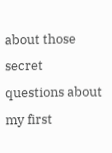about those secret questions about my first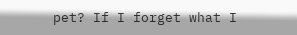pet? If I forget what I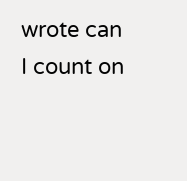wrote can I count on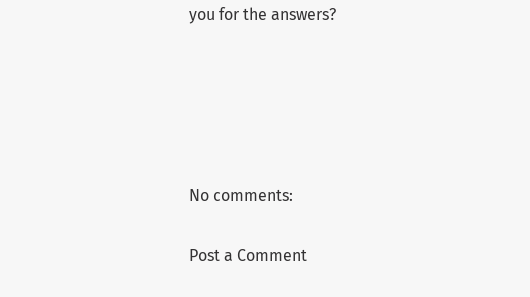you for the answers?





No comments:

Post a Comment